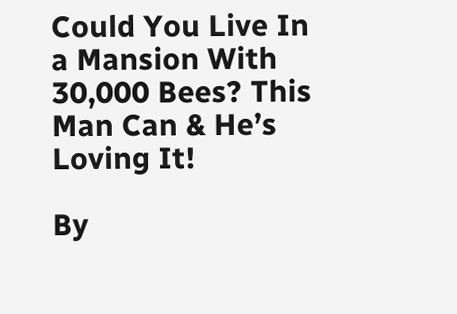Could You Live In a Mansion With 30,000 Bees? This Man Can & He’s Loving It!

By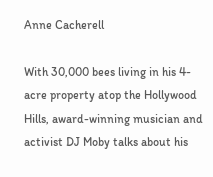Anne Cacherell

With 30,000 bees living in his 4-acre property atop the Hollywood Hills, award-winning musician and activist DJ Moby talks about his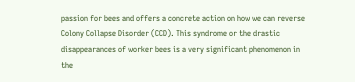passion for bees and offers a concrete action on how we can reverse Colony Collapse Disorder (CCD). This syndrome or the drastic disappearances of worker bees is a very significant phenomenon in the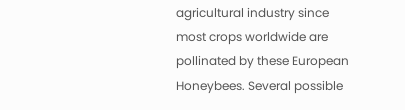agricultural industry since most crops worldwide are pollinated by these European Honeybees. Several possible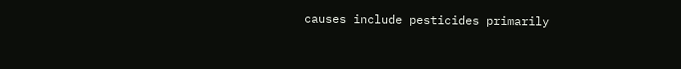causes include pesticides primarily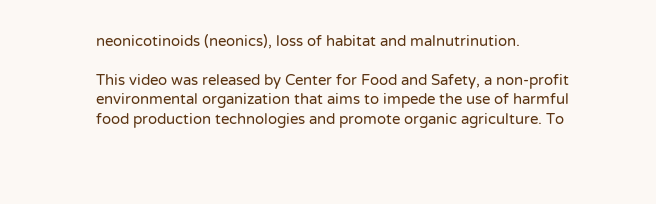neonicotinoids (neonics), loss of habitat and malnutrinution.

This video was released by Center for Food and Safety, a non-profit environmental organization that aims to impede the use of harmful food production technologies and promote organic agriculture. To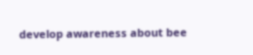develop awareness about bee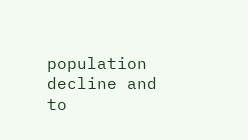population decline and to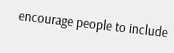encourage people to include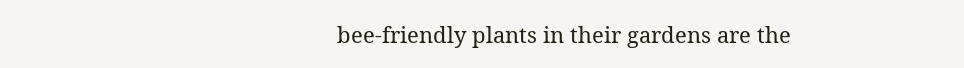bee-friendly plants in their gardens are the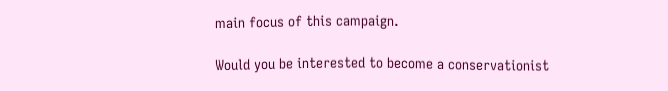main focus of this campaign.

Would you be interested to become a conservationist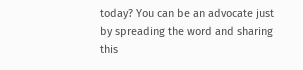today? You can be an advocate just by spreading the word and sharing this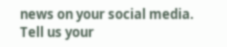news on your social media. Tell us your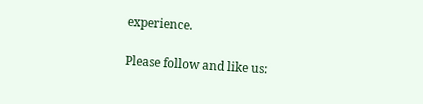experience.

Please follow and like us: